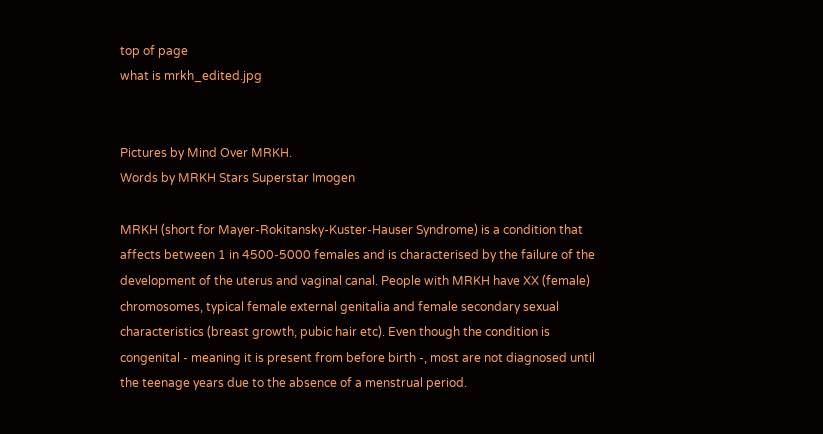top of page
what is mrkh_edited.jpg


Pictures by Mind Over MRKH.
Words by MRKH Stars Superstar Imogen

MRKH (short for Mayer-Rokitansky-Kuster-Hauser Syndrome) is a condition that affects between 1 in 4500-5000 females and is characterised by the failure of the development of the uterus and vaginal canal. People with MRKH have XX (female) chromosomes, typical female external genitalia and female secondary sexual characteristics (breast growth, pubic hair etc). Even though the condition is congenital - meaning it is present from before birth -, most are not diagnosed until the teenage years due to the absence of a menstrual period.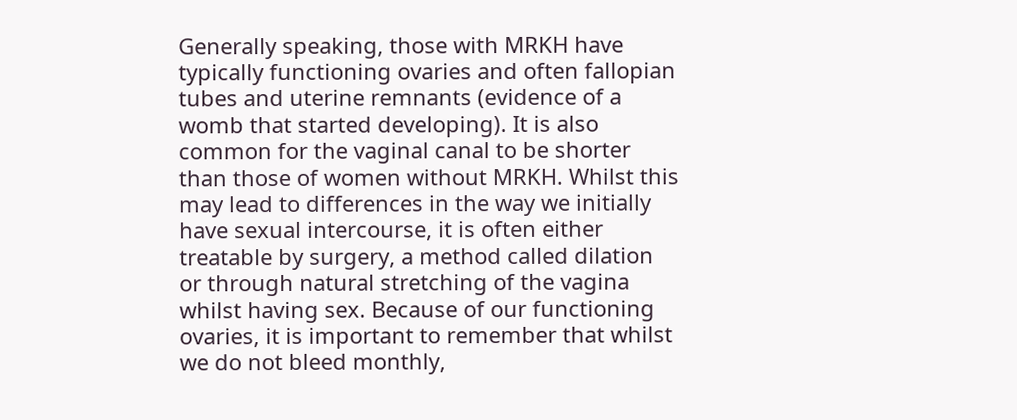Generally speaking, those with MRKH have typically functioning ovaries and often fallopian tubes and uterine remnants (evidence of a womb that started developing). It is also common for the vaginal canal to be shorter than those of women without MRKH. Whilst this may lead to differences in the way we initially have sexual intercourse, it is often either treatable by surgery, a method called dilation or through natural stretching of the vagina whilst having sex. Because of our functioning ovaries, it is important to remember that whilst we do not bleed monthly,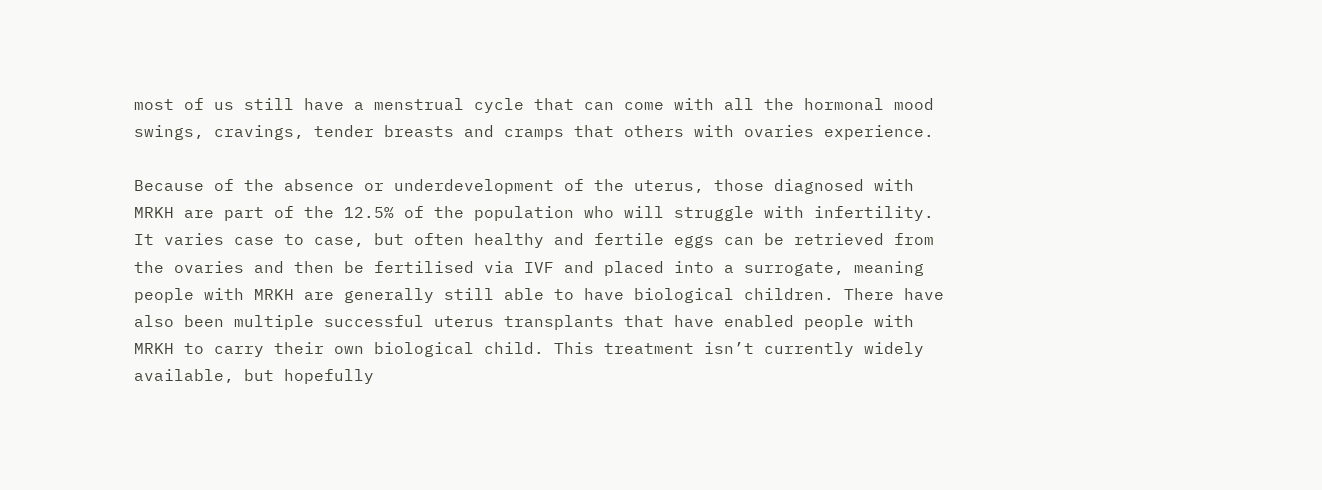most of us still have a menstrual cycle that can come with all the hormonal mood swings, cravings, tender breasts and cramps that others with ovaries experience.

Because of the absence or underdevelopment of the uterus, those diagnosed with MRKH are part of the 12.5% of the population who will struggle with infertility. It varies case to case, but often healthy and fertile eggs can be retrieved from the ovaries and then be fertilised via IVF and placed into a surrogate, meaning people with MRKH are generally still able to have biological children. There have also been multiple successful uterus transplants that have enabled people with MRKH to carry their own biological child. This treatment isn’t currently widely available, but hopefully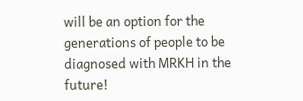will be an option for the generations of people to be diagnosed with MRKH in the future!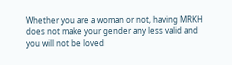Whether you are a woman or not, having MRKH does not make your gender any less valid and you will not be loved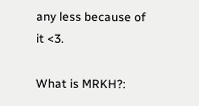any less because of it <3.

What is MRKH?: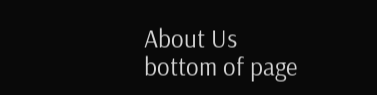About Us
bottom of page